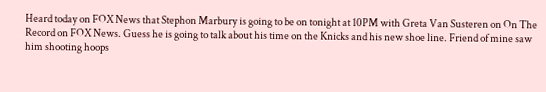Heard today on FOX News that Stephon Marbury is going to be on tonight at 10PM with Greta Van Susteren on On The Record on FOX News. Guess he is going to talk about his time on the Knicks and his new shoe line. Friend of mine saw him shooting hoops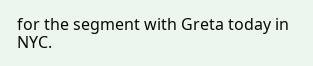for the segment with Greta today in NYC.